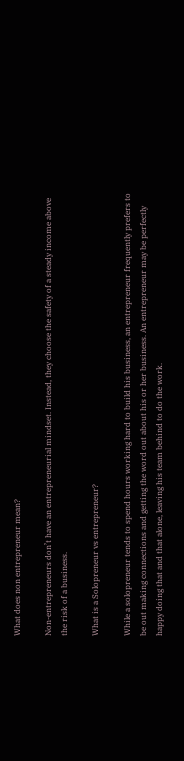What does non entrepreneur mean?

Non-entrepreneurs don’t have an entrepreneurial mindset. Instead, they choose the safety of a steady income above the risk of a business.

What is a Solopreneur vs entrepreneur?

While a solopreneur tends to spend hours working hard to build his business, an entrepreneur frequently prefers to be out making connections and getting the word out about his or her business. An entrepreneur may be perfectly happy doing that and that alone, leaving his team behind to do the work.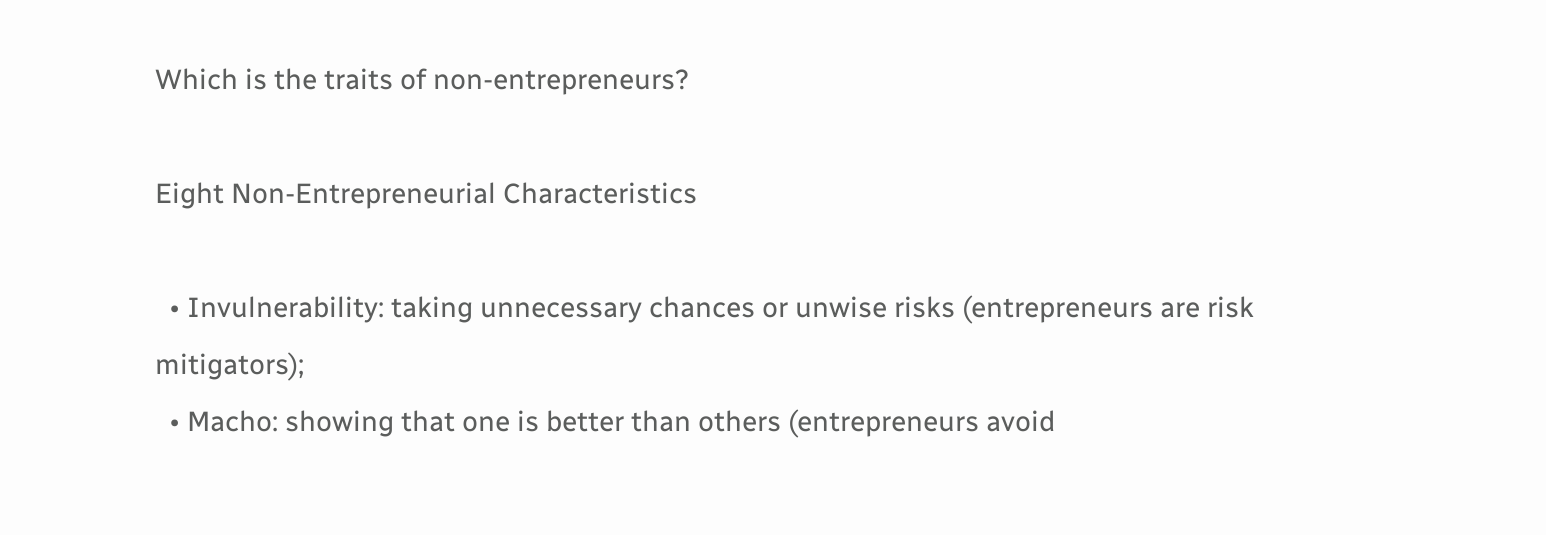Which is the traits of non-entrepreneurs?

Eight Non-Entrepreneurial Characteristics

  • Invulnerability: taking unnecessary chances or unwise risks (entrepreneurs are risk mitigators);
  • Macho: showing that one is better than others (entrepreneurs avoid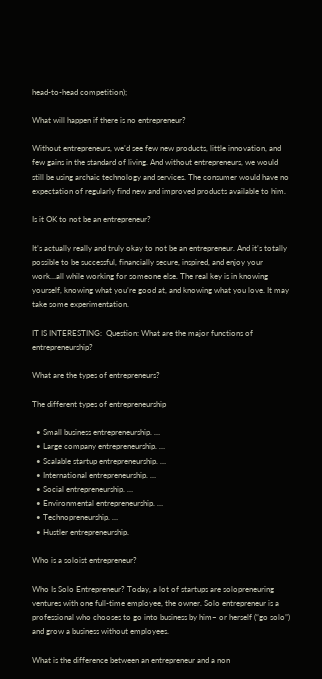head-to-head competition);

What will happen if there is no entrepreneur?

Without entrepreneurs, we’d see few new products, little innovation, and few gains in the standard of living. And without entrepreneurs, we would still be using archaic technology and services. The consumer would have no expectation of regularly find new and improved products available to him.

Is it OK to not be an entrepreneur?

It’s actually really and truly okay to not be an entrepreneur. And it’s totally possible to be successful, financially secure, inspired, and enjoy your work…all while working for someone else. The real key is in knowing yourself, knowing what you’re good at, and knowing what you love. It may take some experimentation.

IT IS INTERESTING:  Question: What are the major functions of entrepreneurship?

What are the types of entrepreneurs?

The different types of entrepreneurship

  • Small business entrepreneurship. …
  • Large company entrepreneurship. …
  • Scalable startup entrepreneurship. …
  • International entrepreneurship. …
  • Social entrepreneurship. …
  • Environmental entrepreneurship. …
  • Technopreneurship. …
  • Hustler entrepreneurship.

Who is a soloist entrepreneur?

Who Is Solo Entrepreneur? Today, a lot of startups are solopreneuring ventures with one full-time employee, the owner. Solo entrepreneur is a professional who chooses to go into business by him– or herself (“go solo”) and grow a business without employees.

What is the difference between an entrepreneur and a non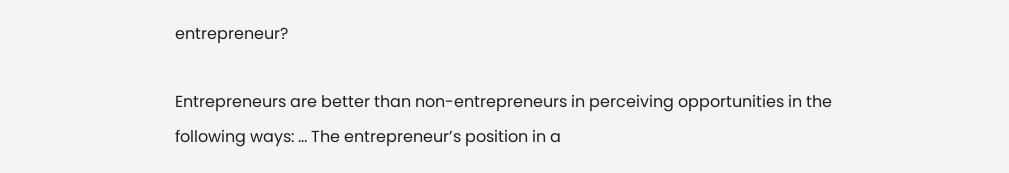entrepreneur?

Entrepreneurs are better than non-entrepreneurs in perceiving opportunities in the following ways: … The entrepreneur’s position in a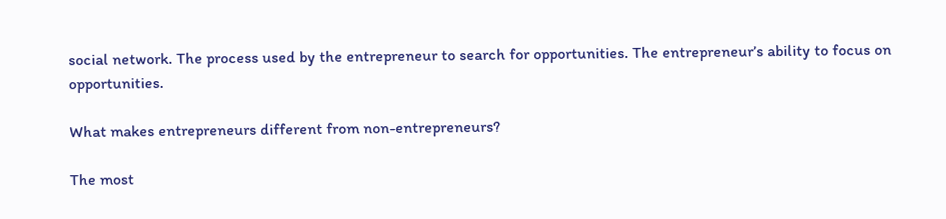social network. The process used by the entrepreneur to search for opportunities. The entrepreneur’s ability to focus on opportunities.

What makes entrepreneurs different from non-entrepreneurs?

The most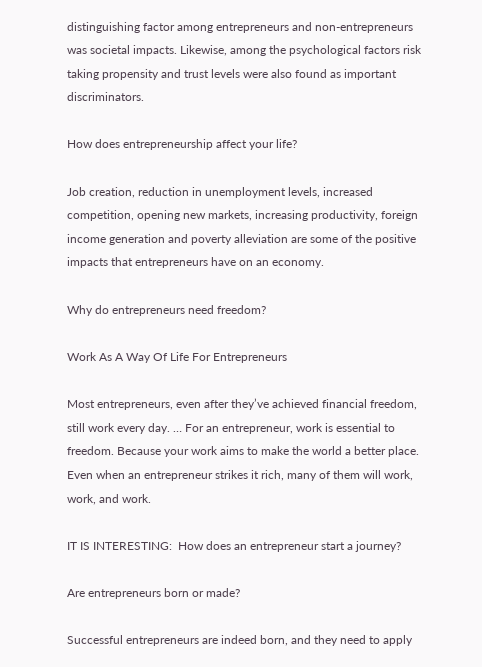distinguishing factor among entrepreneurs and non-entrepreneurs was societal impacts. Likewise, among the psychological factors risk taking propensity and trust levels were also found as important discriminators.

How does entrepreneurship affect your life?

Job creation, reduction in unemployment levels, increased competition, opening new markets, increasing productivity, foreign income generation and poverty alleviation are some of the positive impacts that entrepreneurs have on an economy.

Why do entrepreneurs need freedom?

Work As A Way Of Life For Entrepreneurs

Most entrepreneurs, even after they’ve achieved financial freedom, still work every day. … For an entrepreneur, work is essential to freedom. Because your work aims to make the world a better place. Even when an entrepreneur strikes it rich, many of them will work, work, and work.

IT IS INTERESTING:  How does an entrepreneur start a journey?

Are entrepreneurs born or made?

Successful entrepreneurs are indeed born, and they need to apply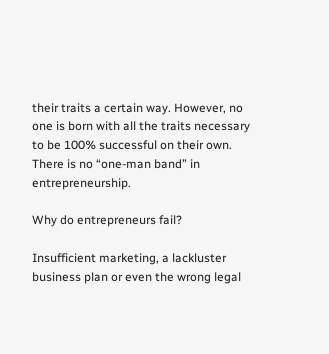their traits a certain way. However, no one is born with all the traits necessary to be 100% successful on their own. There is no “one-man band” in entrepreneurship.

Why do entrepreneurs fail?

Insufficient marketing, a lackluster business plan or even the wrong legal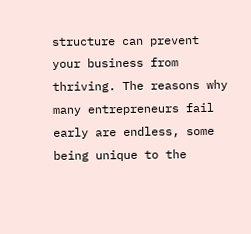structure can prevent your business from thriving. The reasons why many entrepreneurs fail early are endless, some being unique to the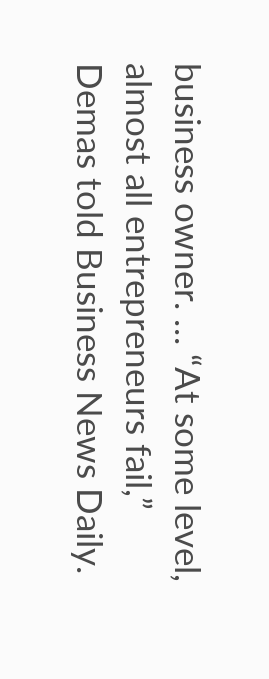business owner. … “At some level, almost all entrepreneurs fail,” Demas told Business News Daily.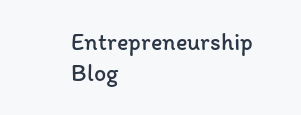Entrepreneurship Blog